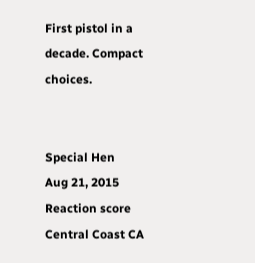First pistol in a decade. Compact choices.


Special Hen
Aug 21, 2015
Reaction score
Central Coast CA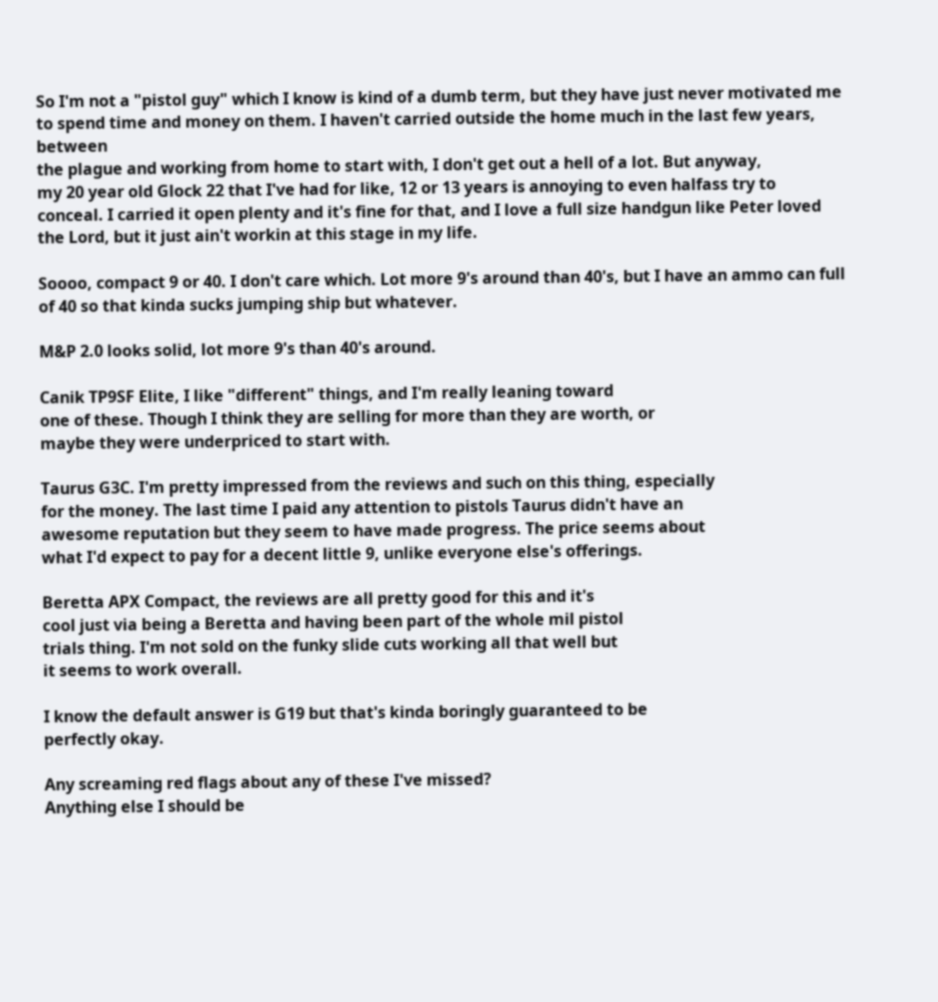So I'm not a "pistol guy" which I know is kind of a dumb term, but they have just never motivated me
to spend time and money on them. I haven't carried outside the home much in the last few years, between
the plague and working from home to start with, I don't get out a hell of a lot. But anyway,
my 20 year old Glock 22 that I've had for like, 12 or 13 years is annoying to even halfass try to
conceal. I carried it open plenty and it's fine for that, and I love a full size handgun like Peter loved
the Lord, but it just ain't workin at this stage in my life.

Soooo, compact 9 or 40. I don't care which. Lot more 9's around than 40's, but I have an ammo can full
of 40 so that kinda sucks jumping ship but whatever.

M&P 2.0 looks solid, lot more 9's than 40's around.

Canik TP9SF Elite, I like "different" things, and I'm really leaning toward
one of these. Though I think they are selling for more than they are worth, or
maybe they were underpriced to start with.

Taurus G3C. I'm pretty impressed from the reviews and such on this thing, especially
for the money. The last time I paid any attention to pistols Taurus didn't have an
awesome reputation but they seem to have made progress. The price seems about
what I'd expect to pay for a decent little 9, unlike everyone else's offerings.

Beretta APX Compact, the reviews are all pretty good for this and it's
cool just via being a Beretta and having been part of the whole mil pistol
trials thing. I'm not sold on the funky slide cuts working all that well but
it seems to work overall.

I know the default answer is G19 but that's kinda boringly guaranteed to be
perfectly okay.

Any screaming red flags about any of these I've missed?
Anything else I should be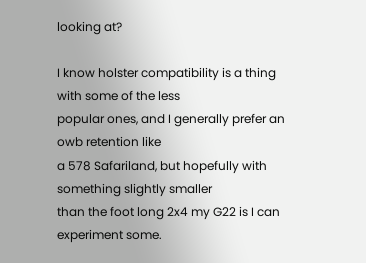looking at?

I know holster compatibility is a thing with some of the less
popular ones, and I generally prefer an owb retention like
a 578 Safariland, but hopefully with something slightly smaller
than the foot long 2x4 my G22 is I can experiment some.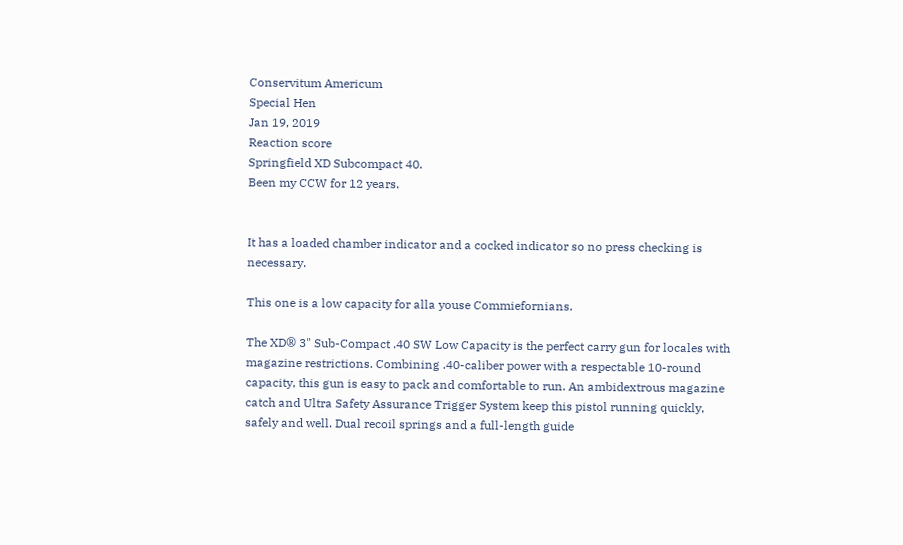Conservitum Americum
Special Hen
Jan 19, 2019
Reaction score
Springfield XD Subcompact 40.
Been my CCW for 12 years.


It has a loaded chamber indicator and a cocked indicator so no press checking is necessary.

This one is a low capacity for alla youse Commiefornians.

The XD® 3" Sub-Compact .40 SW Low Capacity is the perfect carry gun for locales with magazine restrictions. Combining .40-caliber power with a respectable 10-round capacity, this gun is easy to pack and comfortable to run. An ambidextrous magazine catch and Ultra Safety Assurance Trigger System keep this pistol running quickly, safely and well. Dual recoil springs and a full-length guide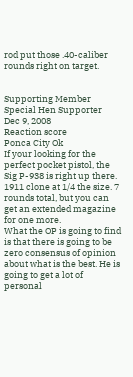rod put those .40-caliber rounds right on target.


Supporting Member
Special Hen Supporter
Dec 9, 2008
Reaction score
Ponca City Ok
If your looking for the perfect pocket pistol, the Sig P-938 is right up there. 1911 clone at 1/4 the size. 7 rounds total, but you can get an extended magazine for one more.
What the OP is going to find is that there is going to be zero consensus of opinion about what is the best. He is going to get a lot of personal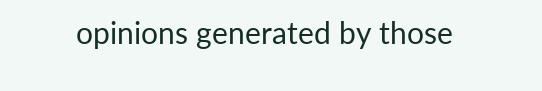opinions generated by those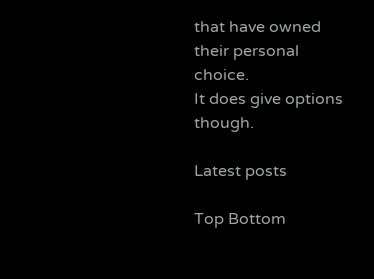that have owned their personal choice.
It does give options though.

Latest posts

Top Bottom